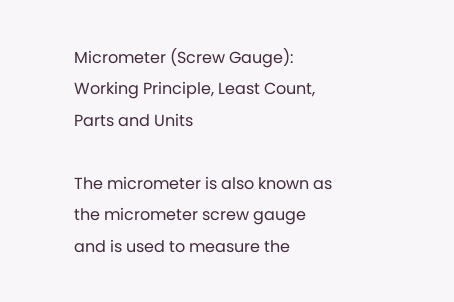Micrometer (Screw Gauge): Working Principle, Least Count, Parts and Units

The micrometer is also known as the micrometer screw gauge and is used to measure the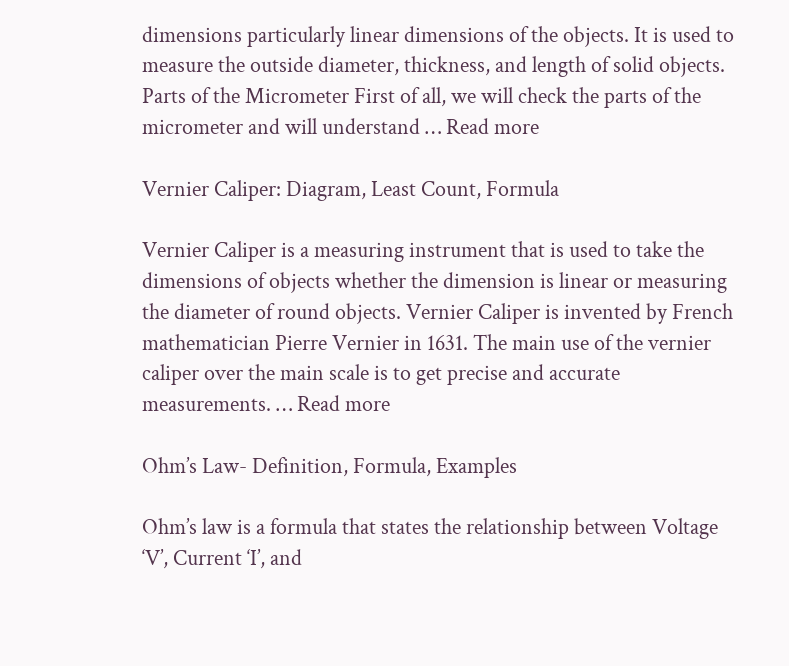dimensions particularly linear dimensions of the objects. It is used to measure the outside diameter, thickness, and length of solid objects. Parts of the Micrometer First of all, we will check the parts of the micrometer and will understand … Read more

Vernier Caliper: Diagram, Least Count, Formula

Vernier Caliper is a measuring instrument that is used to take the dimensions of objects whether the dimension is linear or measuring the diameter of round objects. Vernier Caliper is invented by French mathematician Pierre Vernier in 1631. The main use of the vernier caliper over the main scale is to get precise and accurate measurements. … Read more

Ohm’s Law- Definition, Formula, Examples

Ohm’s law is a formula that states the relationship between Voltage ‘V’, Current ‘I’, and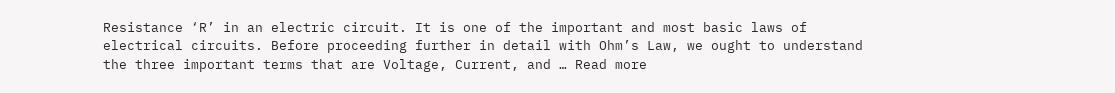Resistance ‘R’ in an electric circuit. It is one of the important and most basic laws of electrical circuits. Before proceeding further in detail with Ohm’s Law, we ought to understand the three important terms that are Voltage, Current, and … Read more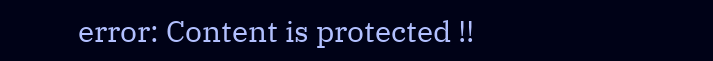error: Content is protected !!